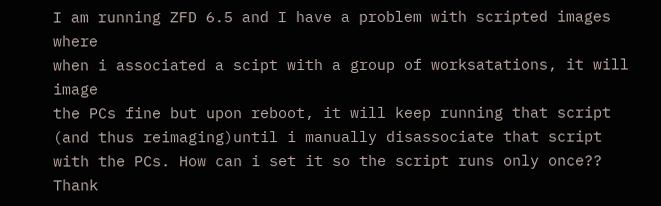I am running ZFD 6.5 and I have a problem with scripted images where
when i associated a scipt with a group of worksatations, it will image
the PCs fine but upon reboot, it will keep running that script
(and thus reimaging)until i manually disassociate that script
with the PCs. How can i set it so the script runs only once?? Thank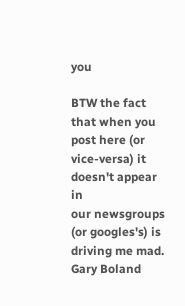you

BTW the fact that when you post here (or vice-versa) it doesn't appear in
our newsgroups
(or googles's) is driving me mad.
Gary Boland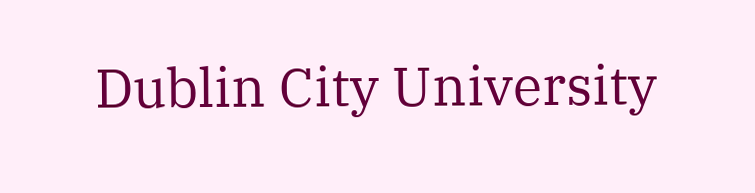Dublin City University